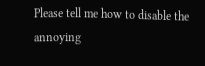Please tell me how to disable the annoying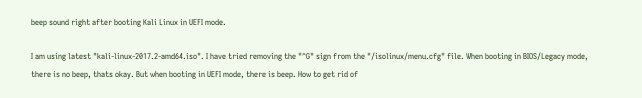beep sound right after booting Kali Linux in UEFI mode.

I am using latest "kali-linux-2017.2-amd64.iso". I have tried removing the "^G" sign from the "/isolinux/menu.cfg" file. When booting in BIOS/Legacy mode, there is no beep, thats okay. But when booting in UEFI mode, there is beep. How to get rid of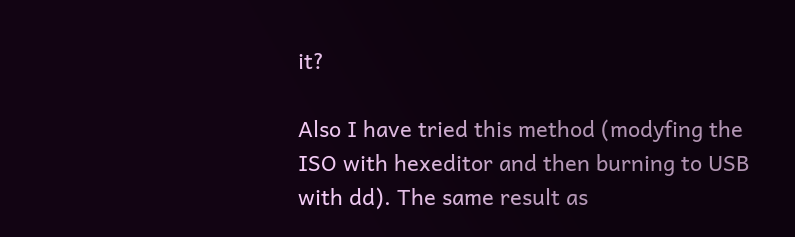it?

Also I have tried this method (modyfing the ISO with hexeditor and then burning to USB with dd). The same result as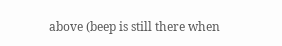above (beep is still there when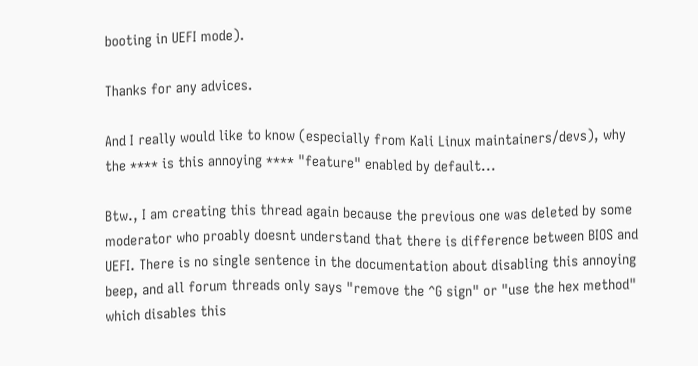booting in UEFI mode).

Thanks for any advices.

And I really would like to know (especially from Kali Linux maintainers/devs), why the **** is this annoying **** "feature" enabled by default...

Btw., I am creating this thread again because the previous one was deleted by some moderator who proably doesnt understand that there is difference between BIOS and UEFI. There is no single sentence in the documentation about disabling this annoying beep, and all forum threads only says "remove the ^G sign" or "use the hex method" which disables this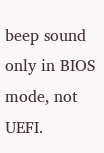beep sound only in BIOS mode, not UEFI.